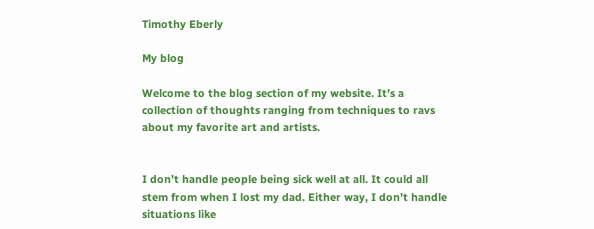Timothy Eberly

My blog

Welcome to the blog section of my website. It’s a collection of thoughts ranging from techniques to ravs about my favorite art and artists.


I don’t handle people being sick well at all. It could all stem from when I lost my dad. Either way, I don’t handle situations like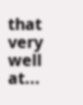that very well at...